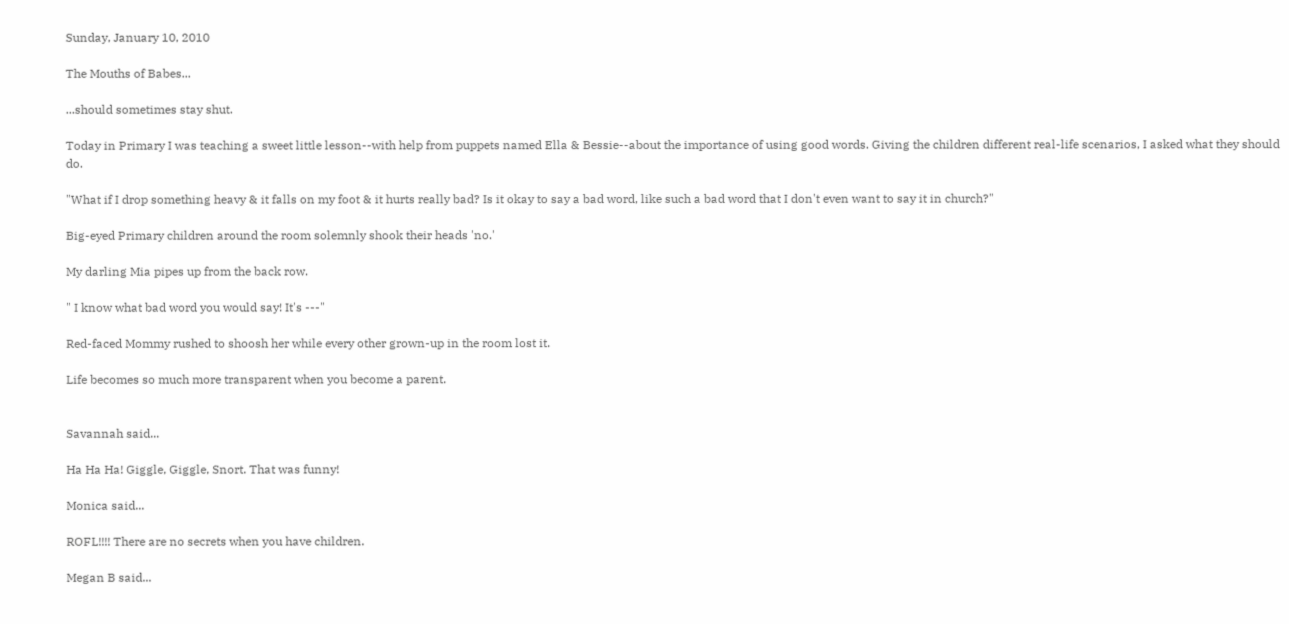Sunday, January 10, 2010

The Mouths of Babes...

...should sometimes stay shut.

Today in Primary I was teaching a sweet little lesson--with help from puppets named Ella & Bessie--about the importance of using good words. Giving the children different real-life scenarios, I asked what they should do.

"What if I drop something heavy & it falls on my foot & it hurts really bad? Is it okay to say a bad word, like such a bad word that I don't even want to say it in church?"

Big-eyed Primary children around the room solemnly shook their heads 'no.'

My darling Mia pipes up from the back row.

" I know what bad word you would say! It's ---"

Red-faced Mommy rushed to shoosh her while every other grown-up in the room lost it.

Life becomes so much more transparent when you become a parent.


Savannah said...

Ha Ha Ha! Giggle, Giggle, Snort. That was funny!

Monica said...

ROFL!!!! There are no secrets when you have children.

Megan B said...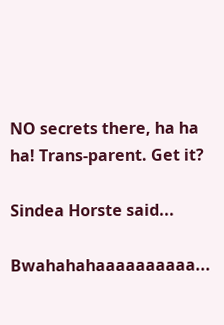NO secrets there, ha ha ha! Trans-parent. Get it?

Sindea Horste said...

Bwahahahaaaaaaaaaa...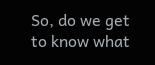So, do we get to know what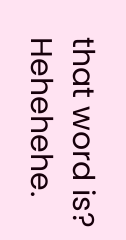that word is? Hehehehe.